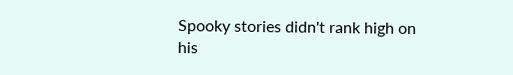Spooky stories didn't rank high on his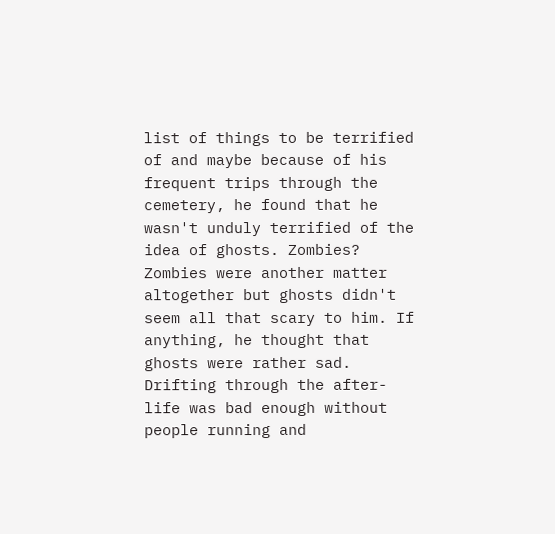list of things to be terrified of and maybe because of his frequent trips through the cemetery, he found that he wasn't unduly terrified of the idea of ghosts. Zombies? Zombies were another matter altogether but ghosts didn't seem all that scary to him. If anything, he thought that ghosts were rather sad. Drifting through the after-life was bad enough without people running and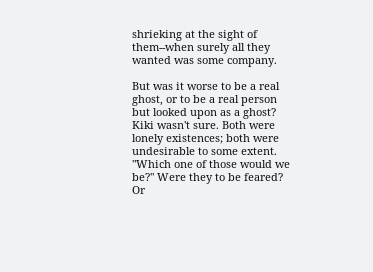shrieking at the sight of them--when surely all they wanted was some company.

But was it worse to be a real ghost, or to be a real person but looked upon as a ghost? Kiki wasn't sure. Both were lonely existences; both were undesirable to some extent. "Which one of those would we be?" Were they to be feared? Or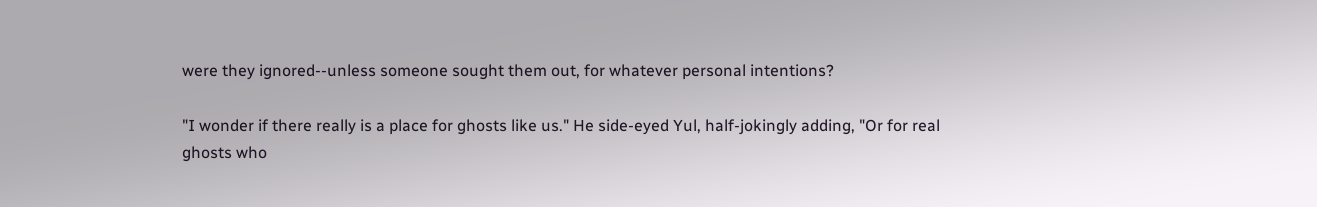were they ignored--unless someone sought them out, for whatever personal intentions?

"I wonder if there really is a place for ghosts like us." He side-eyed Yul, half-jokingly adding, "Or for real ghosts who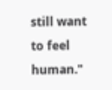still want to feel human."